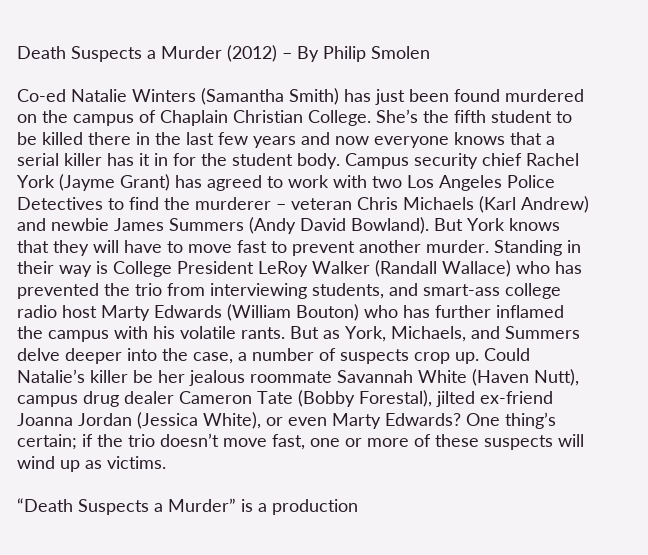Death Suspects a Murder (2012) – By Philip Smolen

Co-ed Natalie Winters (Samantha Smith) has just been found murdered on the campus of Chaplain Christian College. She’s the fifth student to be killed there in the last few years and now everyone knows that a serial killer has it in for the student body. Campus security chief Rachel York (Jayme Grant) has agreed to work with two Los Angeles Police Detectives to find the murderer – veteran Chris Michaels (Karl Andrew) and newbie James Summers (Andy David Bowland). But York knows that they will have to move fast to prevent another murder. Standing in their way is College President LeRoy Walker (Randall Wallace) who has prevented the trio from interviewing students, and smart-ass college radio host Marty Edwards (William Bouton) who has further inflamed the campus with his volatile rants. But as York, Michaels, and Summers delve deeper into the case, a number of suspects crop up. Could Natalie’s killer be her jealous roommate Savannah White (Haven Nutt), campus drug dealer Cameron Tate (Bobby Forestal), jilted ex-friend Joanna Jordan (Jessica White), or even Marty Edwards? One thing’s certain; if the trio doesn’t move fast, one or more of these suspects will wind up as victims.

“Death Suspects a Murder” is a production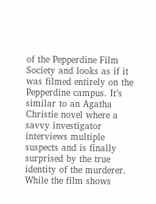of the Pepperdine Film Society and looks as if it was filmed entirely on the Pepperdine campus. It’s similar to an Agatha Christie novel where a savvy investigator interviews multiple suspects and is finally surprised by the true identity of the murderer. While the film shows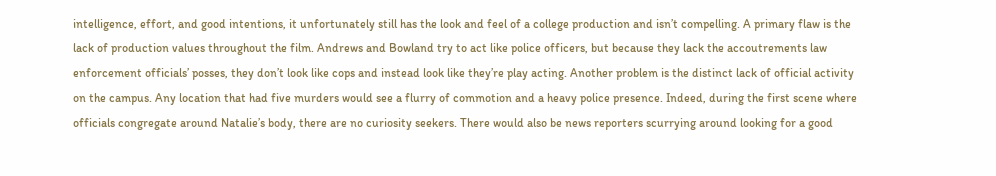intelligence, effort, and good intentions, it unfortunately still has the look and feel of a college production and isn’t compelling. A primary flaw is the lack of production values throughout the film. Andrews and Bowland try to act like police officers, but because they lack the accoutrements law enforcement officials’ posses, they don’t look like cops and instead look like they’re play acting. Another problem is the distinct lack of official activity on the campus. Any location that had five murders would see a flurry of commotion and a heavy police presence. Indeed, during the first scene where officials congregate around Natalie’s body, there are no curiosity seekers. There would also be news reporters scurrying around looking for a good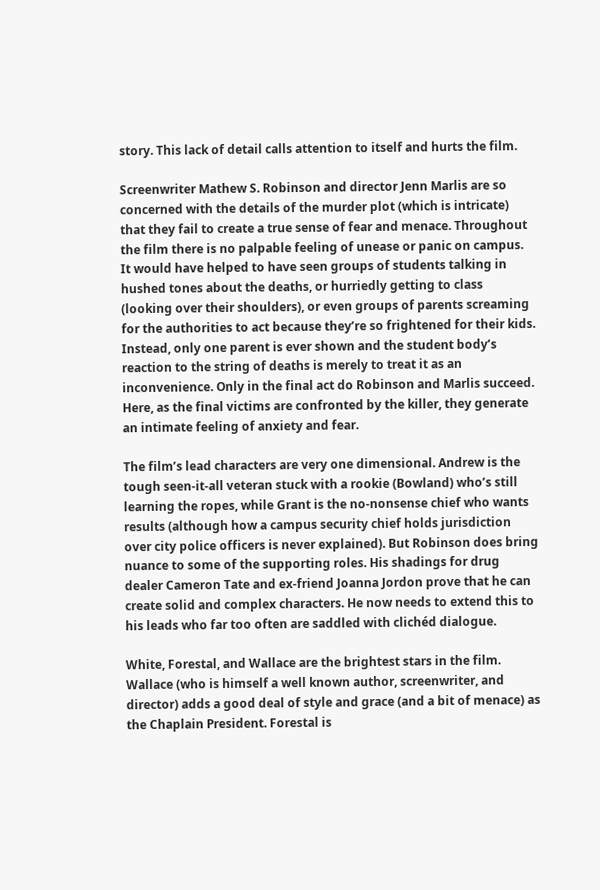story. This lack of detail calls attention to itself and hurts the film.

Screenwriter Mathew S. Robinson and director Jenn Marlis are so concerned with the details of the murder plot (which is intricate) that they fail to create a true sense of fear and menace. Throughout the film there is no palpable feeling of unease or panic on campus. It would have helped to have seen groups of students talking in hushed tones about the deaths, or hurriedly getting to class (looking over their shoulders), or even groups of parents screaming for the authorities to act because they’re so frightened for their kids. Instead, only one parent is ever shown and the student body’s reaction to the string of deaths is merely to treat it as an inconvenience. Only in the final act do Robinson and Marlis succeed. Here, as the final victims are confronted by the killer, they generate an intimate feeling of anxiety and fear.

The film’s lead characters are very one dimensional. Andrew is the tough seen-it-all veteran stuck with a rookie (Bowland) who’s still learning the ropes, while Grant is the no-nonsense chief who wants results (although how a campus security chief holds jurisdiction over city police officers is never explained). But Robinson does bring nuance to some of the supporting roles. His shadings for drug dealer Cameron Tate and ex-friend Joanna Jordon prove that he can create solid and complex characters. He now needs to extend this to his leads who far too often are saddled with clichéd dialogue.

White, Forestal, and Wallace are the brightest stars in the film. Wallace (who is himself a well known author, screenwriter, and director) adds a good deal of style and grace (and a bit of menace) as the Chaplain President. Forestal is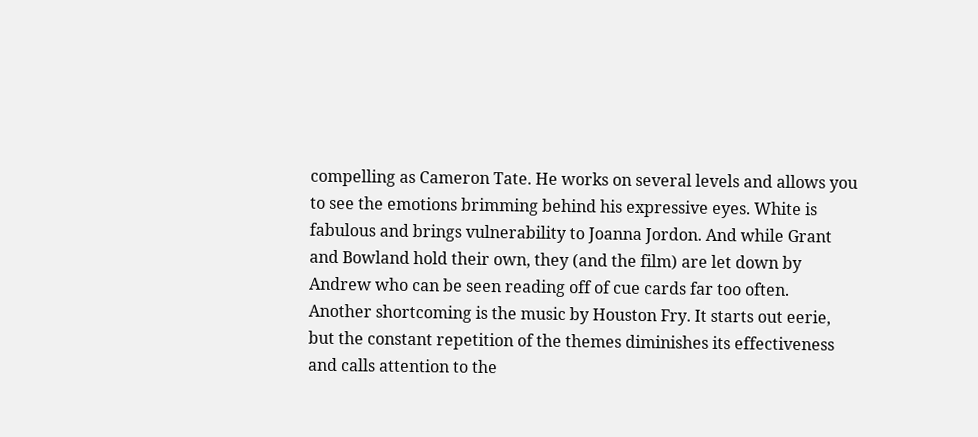compelling as Cameron Tate. He works on several levels and allows you to see the emotions brimming behind his expressive eyes. White is fabulous and brings vulnerability to Joanna Jordon. And while Grant and Bowland hold their own, they (and the film) are let down by Andrew who can be seen reading off of cue cards far too often.
Another shortcoming is the music by Houston Fry. It starts out eerie, but the constant repetition of the themes diminishes its effectiveness and calls attention to the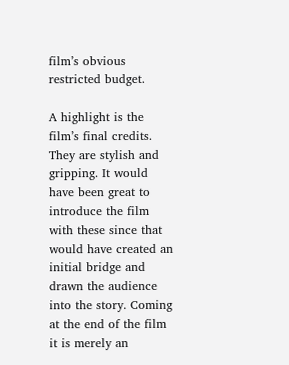film’s obvious restricted budget.

A highlight is the film’s final credits. They are stylish and gripping. It would have been great to introduce the film with these since that would have created an initial bridge and drawn the audience into the story. Coming at the end of the film it is merely an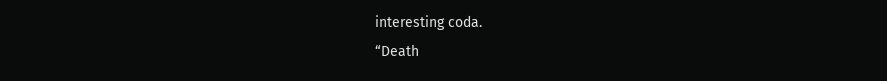interesting coda.
“Death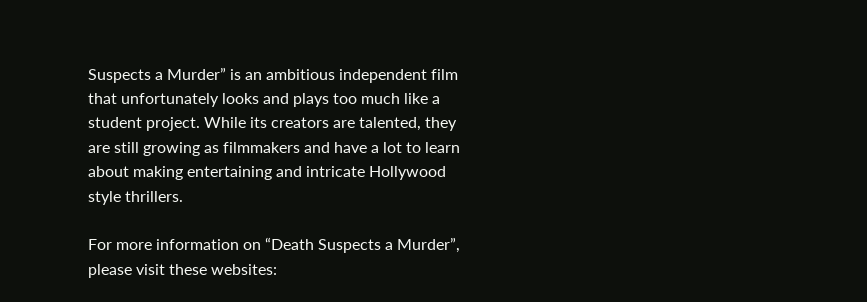Suspects a Murder” is an ambitious independent film that unfortunately looks and plays too much like a student project. While its creators are talented, they are still growing as filmmakers and have a lot to learn about making entertaining and intricate Hollywood style thrillers.

For more information on “Death Suspects a Murder”, please visit these websites: